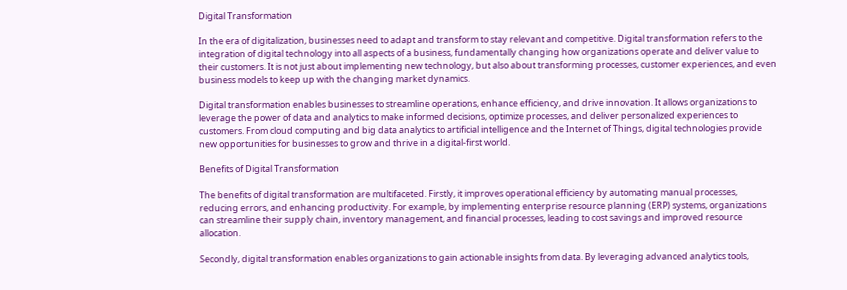Digital Transformation

In the era of digitalization, businesses need to adapt and transform to stay relevant and competitive. Digital transformation refers to the integration of digital technology into all aspects of a business, fundamentally changing how organizations operate and deliver value to their customers. It is not just about implementing new technology, but also about transforming processes, customer experiences, and even business models to keep up with the changing market dynamics.

Digital transformation enables businesses to streamline operations, enhance efficiency, and drive innovation. It allows organizations to leverage the power of data and analytics to make informed decisions, optimize processes, and deliver personalized experiences to customers. From cloud computing and big data analytics to artificial intelligence and the Internet of Things, digital technologies provide new opportunities for businesses to grow and thrive in a digital-first world.

Benefits of Digital Transformation

The benefits of digital transformation are multifaceted. Firstly, it improves operational efficiency by automating manual processes, reducing errors, and enhancing productivity. For example, by implementing enterprise resource planning (ERP) systems, organizations can streamline their supply chain, inventory management, and financial processes, leading to cost savings and improved resource allocation.

Secondly, digital transformation enables organizations to gain actionable insights from data. By leveraging advanced analytics tools,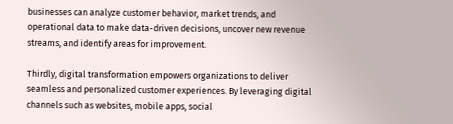businesses can analyze customer behavior, market trends, and operational data to make data-driven decisions, uncover new revenue streams, and identify areas for improvement.

Thirdly, digital transformation empowers organizations to deliver seamless and personalized customer experiences. By leveraging digital channels such as websites, mobile apps, social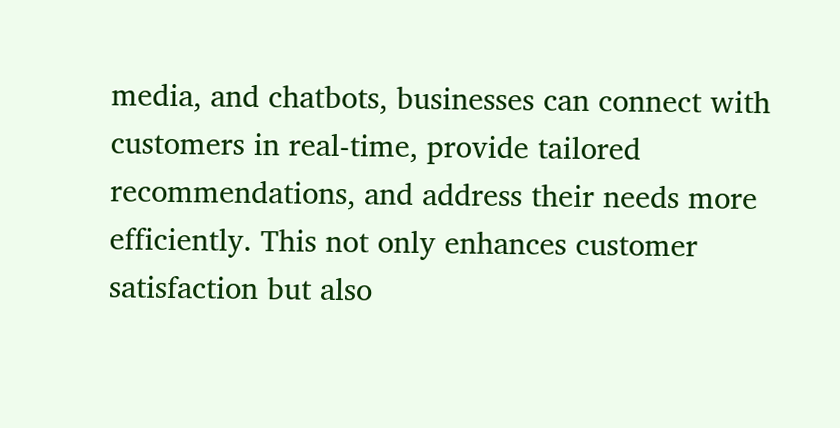media, and chatbots, businesses can connect with customers in real-time, provide tailored recommendations, and address their needs more efficiently. This not only enhances customer satisfaction but also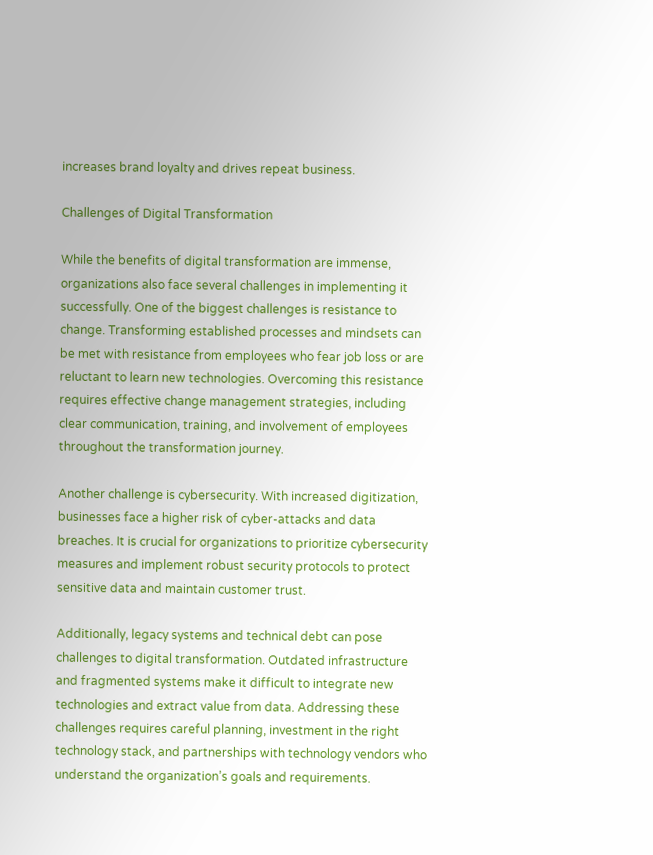increases brand loyalty and drives repeat business.

Challenges of Digital Transformation

While the benefits of digital transformation are immense, organizations also face several challenges in implementing it successfully. One of the biggest challenges is resistance to change. Transforming established processes and mindsets can be met with resistance from employees who fear job loss or are reluctant to learn new technologies. Overcoming this resistance requires effective change management strategies, including clear communication, training, and involvement of employees throughout the transformation journey.

Another challenge is cybersecurity. With increased digitization, businesses face a higher risk of cyber-attacks and data breaches. It is crucial for organizations to prioritize cybersecurity measures and implement robust security protocols to protect sensitive data and maintain customer trust.

Additionally, legacy systems and technical debt can pose challenges to digital transformation. Outdated infrastructure and fragmented systems make it difficult to integrate new technologies and extract value from data. Addressing these challenges requires careful planning, investment in the right technology stack, and partnerships with technology vendors who understand the organization’s goals and requirements.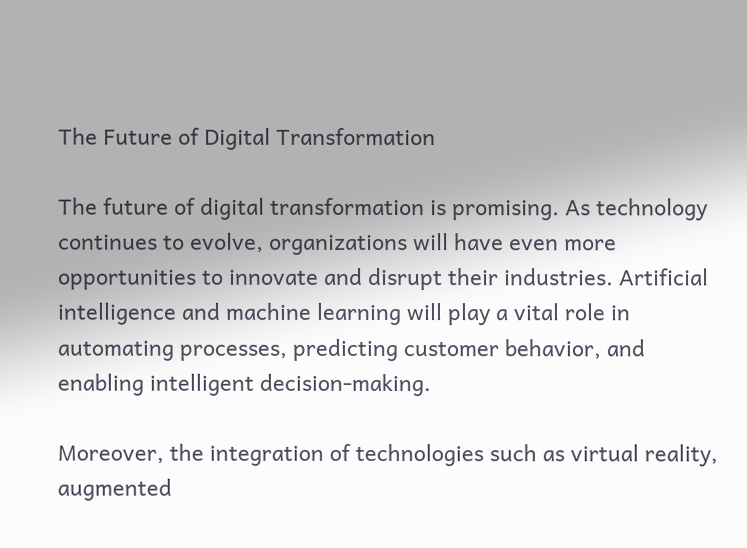The Future of Digital Transformation

The future of digital transformation is promising. As technology continues to evolve, organizations will have even more opportunities to innovate and disrupt their industries. Artificial intelligence and machine learning will play a vital role in automating processes, predicting customer behavior, and enabling intelligent decision-making.

Moreover, the integration of technologies such as virtual reality, augmented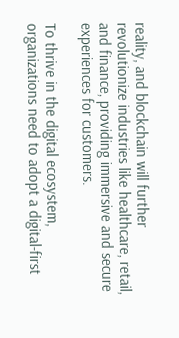reality, and blockchain will further revolutionize industries like healthcare, retail, and finance, providing immersive and secure experiences for customers.

To thrive in the digital ecosystem, organizations need to adopt a digital-first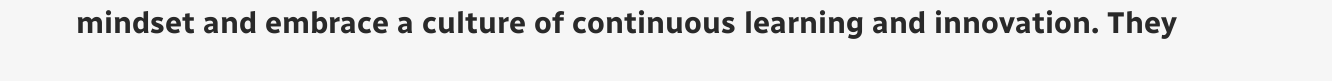mindset and embrace a culture of continuous learning and innovation. They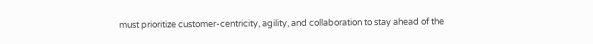must prioritize customer-centricity, agility, and collaboration to stay ahead of the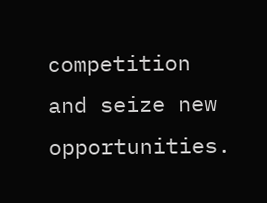competition and seize new opportunities.